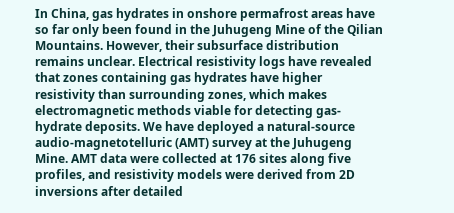In China, gas hydrates in onshore permafrost areas have so far only been found in the Juhugeng Mine of the Qilian Mountains. However, their subsurface distribution remains unclear. Electrical resistivity logs have revealed that zones containing gas hydrates have higher resistivity than surrounding zones, which makes electromagnetic methods viable for detecting gas-hydrate deposits. We have deployed a natural-source audio-magnetotelluric (AMT) survey at the Juhugeng Mine. AMT data were collected at 176 sites along five profiles, and resistivity models were derived from 2D inversions after detailed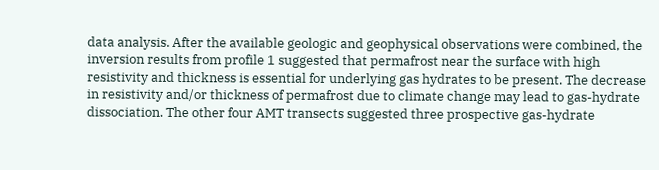data analysis. After the available geologic and geophysical observations were combined, the inversion results from profile 1 suggested that permafrost near the surface with high resistivity and thickness is essential for underlying gas hydrates to be present. The decrease in resistivity and/or thickness of permafrost due to climate change may lead to gas-hydrate dissociation. The other four AMT transects suggested three prospective gas-hydrate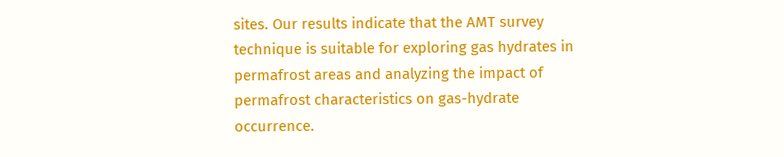sites. Our results indicate that the AMT survey technique is suitable for exploring gas hydrates in permafrost areas and analyzing the impact of permafrost characteristics on gas-hydrate occurrence.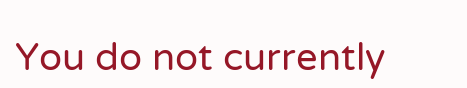You do not currently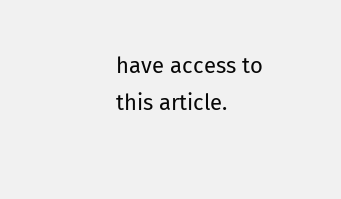have access to this article.